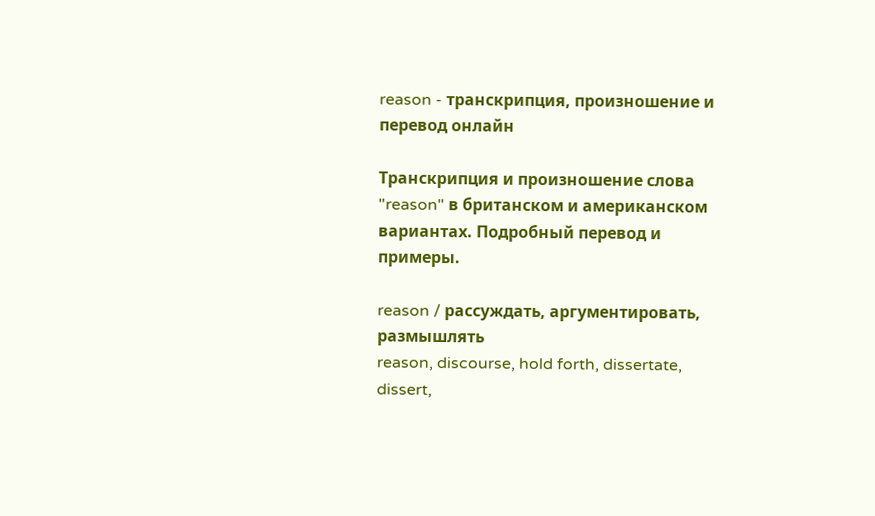reason - транскрипция, произношение и перевод онлайн

Транскрипция и произношение слова "reason" в британском и американском вариантах. Подробный перевод и примеры.

reason / рассуждать, аргументировать, размышлять
reason, discourse, hold forth, dissertate, dissert,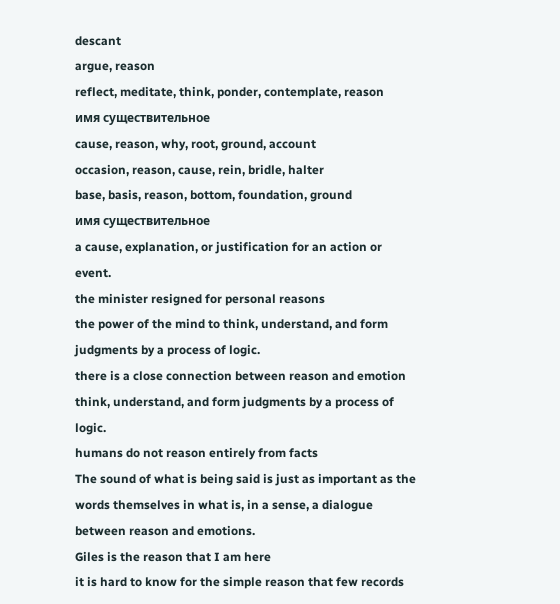descant
argue, reason
reflect, meditate, think, ponder, contemplate, reason
имя существительное
cause, reason, why, root, ground, account
occasion, reason, cause, rein, bridle, halter
base, basis, reason, bottom, foundation, ground
имя существительное
a cause, explanation, or justification for an action or event.
the minister resigned for personal reasons
the power of the mind to think, understand, and form judgments by a process of logic.
there is a close connection between reason and emotion
think, understand, and form judgments by a process of logic.
humans do not reason entirely from facts
The sound of what is being said is just as important as the words themselves in what is, in a sense, a dialogue between reason and emotions.
Giles is the reason that I am here
it is hard to know for the simple reason that few records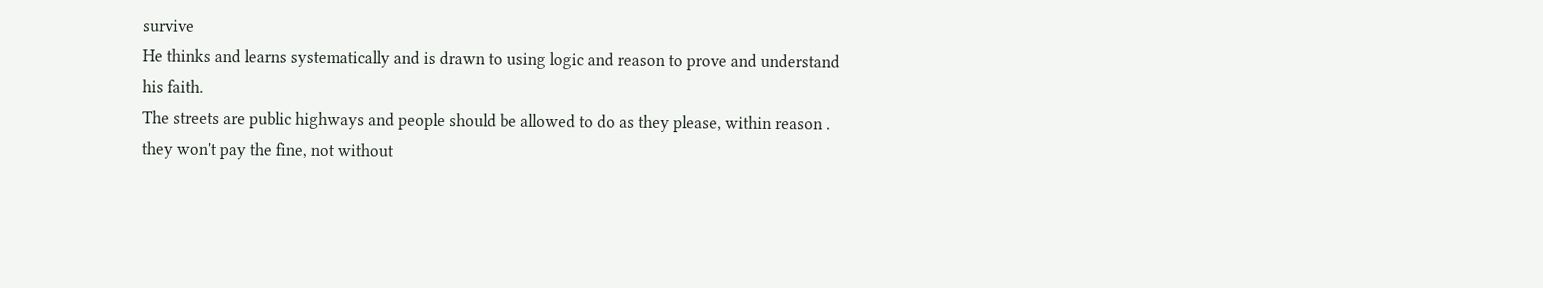survive
He thinks and learns systematically and is drawn to using logic and reason to prove and understand his faith.
The streets are public highways and people should be allowed to do as they please, within reason .
they won't pay the fine, not without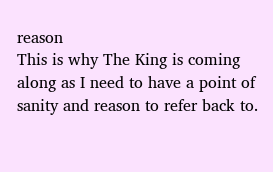reason
This is why The King is coming along as I need to have a point of sanity and reason to refer back to.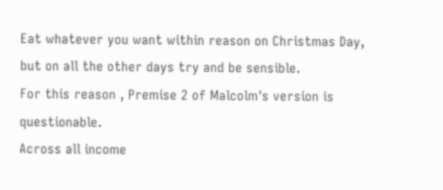Eat whatever you want within reason on Christmas Day, but on all the other days try and be sensible.
For this reason , Premise 2 of Malcolm's version is questionable.
Across all income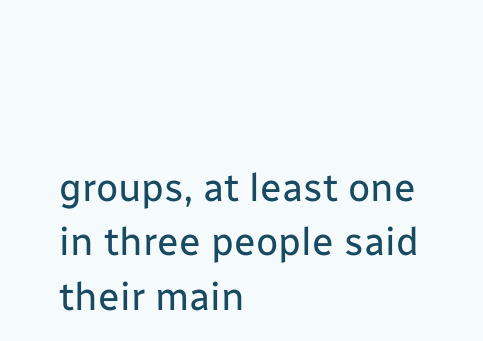groups, at least one in three people said their main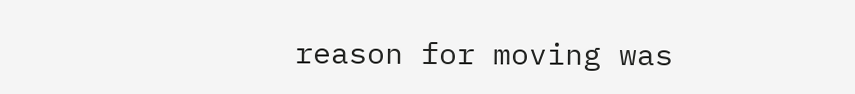reason for moving was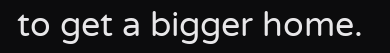to get a bigger home.